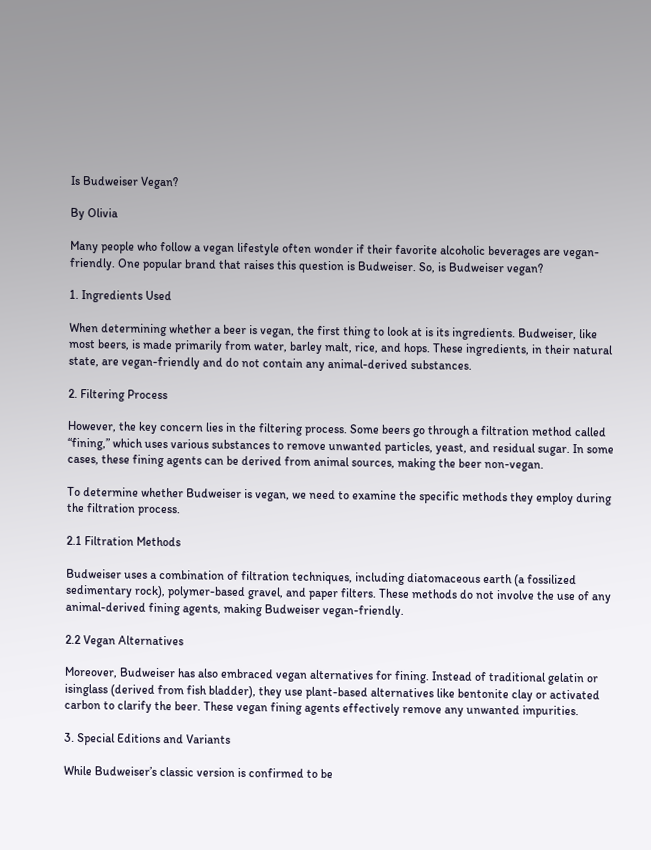Is Budweiser Vegan?

By Olivia

Many people who follow a vegan lifestyle often wonder if their favorite alcoholic beverages are vegan-friendly. One popular brand that raises this question is Budweiser. So, is Budweiser vegan?

1. Ingredients Used

When determining whether a beer is vegan, the first thing to look at is its ingredients. Budweiser, like most beers, is made primarily from water, barley malt, rice, and hops. These ingredients, in their natural state, are vegan-friendly and do not contain any animal-derived substances.

2. Filtering Process

However, the key concern lies in the filtering process. Some beers go through a filtration method called “fining,” which uses various substances to remove unwanted particles, yeast, and residual sugar. In some cases, these fining agents can be derived from animal sources, making the beer non-vegan.

To determine whether Budweiser is vegan, we need to examine the specific methods they employ during the filtration process.

2.1 Filtration Methods

Budweiser uses a combination of filtration techniques, including diatomaceous earth (a fossilized sedimentary rock), polymer-based gravel, and paper filters. These methods do not involve the use of any animal-derived fining agents, making Budweiser vegan-friendly.

2.2 Vegan Alternatives

Moreover, Budweiser has also embraced vegan alternatives for fining. Instead of traditional gelatin or isinglass (derived from fish bladder), they use plant-based alternatives like bentonite clay or activated carbon to clarify the beer. These vegan fining agents effectively remove any unwanted impurities.

3. Special Editions and Variants

While Budweiser’s classic version is confirmed to be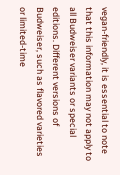vegan-friendly, it is essential to note that this information may not apply to all Budweiser variants or special editions. Different versions of Budweiser, such as flavored varieties or limited-time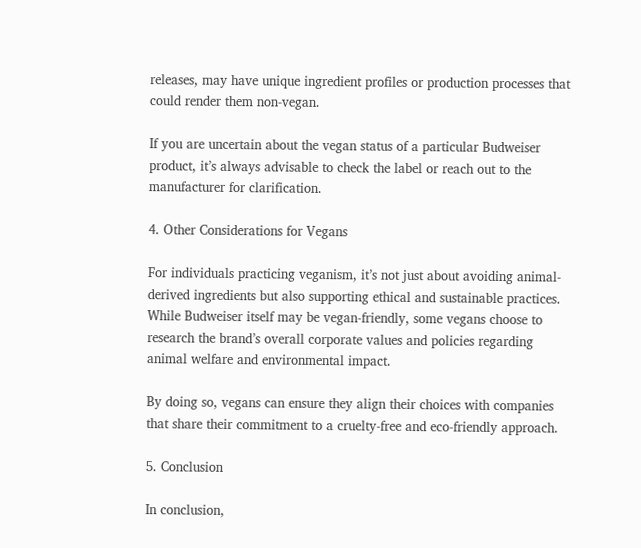releases, may have unique ingredient profiles or production processes that could render them non-vegan.

If you are uncertain about the vegan status of a particular Budweiser product, it’s always advisable to check the label or reach out to the manufacturer for clarification.

4. Other Considerations for Vegans

For individuals practicing veganism, it’s not just about avoiding animal-derived ingredients but also supporting ethical and sustainable practices. While Budweiser itself may be vegan-friendly, some vegans choose to research the brand’s overall corporate values and policies regarding animal welfare and environmental impact.

By doing so, vegans can ensure they align their choices with companies that share their commitment to a cruelty-free and eco-friendly approach.

5. Conclusion

In conclusion,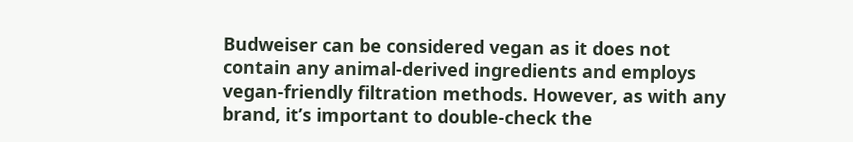Budweiser can be considered vegan as it does not contain any animal-derived ingredients and employs vegan-friendly filtration methods. However, as with any brand, it’s important to double-check the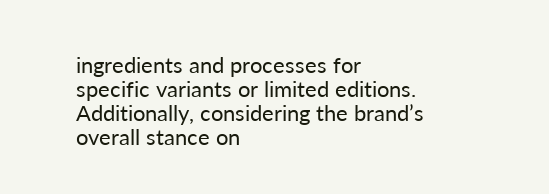ingredients and processes for specific variants or limited editions. Additionally, considering the brand’s overall stance on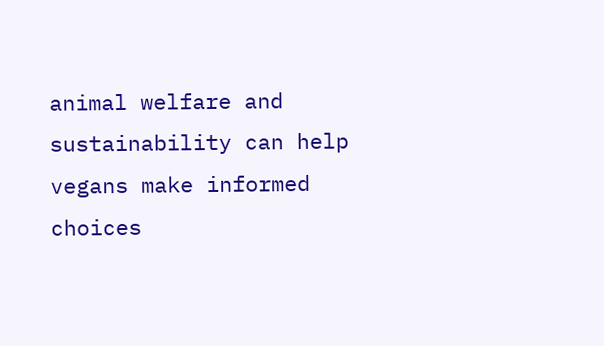animal welfare and sustainability can help vegans make informed choices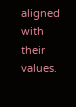aligned with their values.